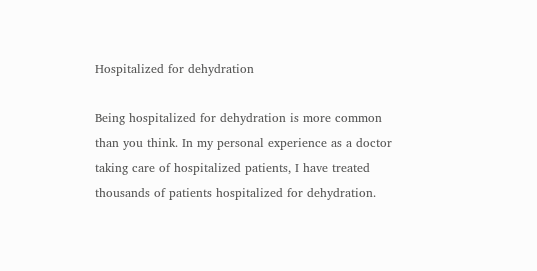Hospitalized for dehydration

Being hospitalized for dehydration is more common than you think. In my personal experience as a doctor taking care of hospitalized patients, I have treated thousands of patients hospitalized for dehydration.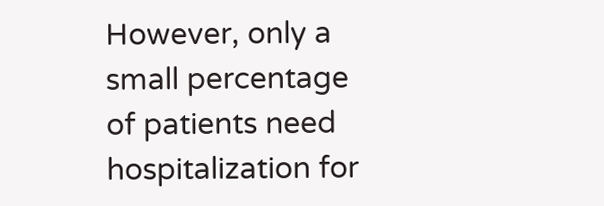However, only a small percentage of patients need hospitalization for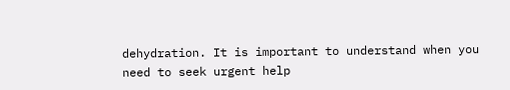dehydration. It is important to understand when you need to seek urgent help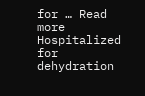for … Read more Hospitalized for dehydration